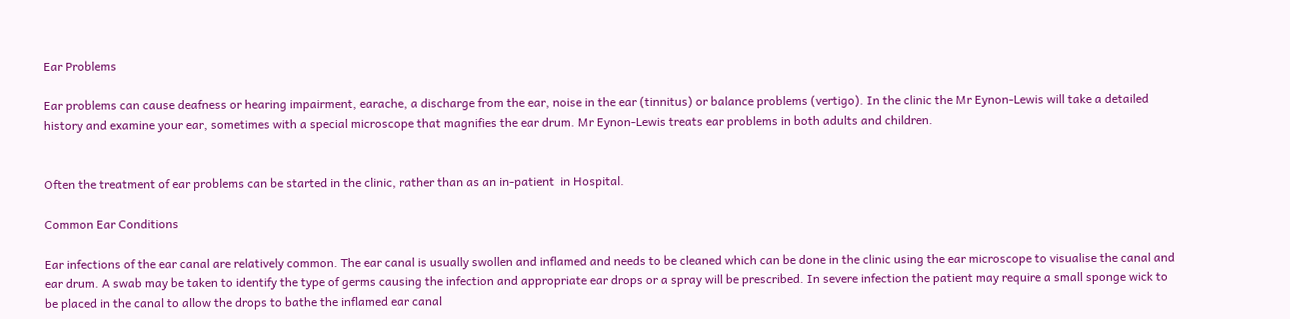Ear Problems

Ear problems can cause deafness or hearing impairment, earache, a discharge from the ear, noise in the ear (tinnitus) or balance problems (vertigo). In the clinic the Mr Eynon-Lewis will take a detailed history and examine your ear, sometimes with a special microscope that magnifies the ear drum. Mr Eynon-Lewis treats ear problems in both adults and children.


Often the treatment of ear problems can be started in the clinic, rather than as an in-patient  in Hospital.

Common Ear Conditions

Ear infections of the ear canal are relatively common. The ear canal is usually swollen and inflamed and needs to be cleaned which can be done in the clinic using the ear microscope to visualise the canal and ear drum. A swab may be taken to identify the type of germs causing the infection and appropriate ear drops or a spray will be prescribed. In severe infection the patient may require a small sponge wick to be placed in the canal to allow the drops to bathe the inflamed ear canal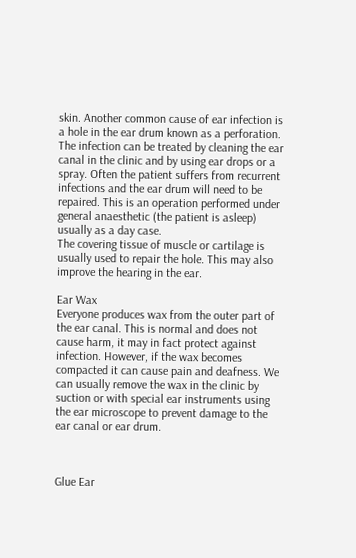skin. Another common cause of ear infection is a hole in the ear drum known as a perforation. The infection can be treated by cleaning the ear canal in the clinic and by using ear drops or a spray. Often the patient suffers from recurrent infections and the ear drum will need to be repaired. This is an operation performed under general anaesthetic (the patient is asleep) usually as a day case.                                            The covering tissue of muscle or cartilage is usually used to repair the hole. This may also improve the hearing in the ear.

Ear Wax
Everyone produces wax from the outer part of the ear canal. This is normal and does not cause harm, it may in fact protect against infection. However, if the wax becomes compacted it can cause pain and deafness. We can usually remove the wax in the clinic by suction or with special ear instruments using the ear microscope to prevent damage to the ear canal or ear drum.



Glue Ear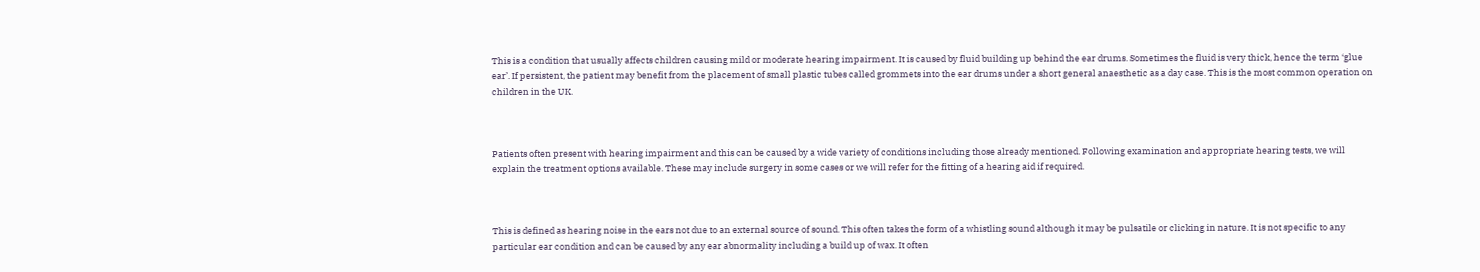This is a condition that usually affects children causing mild or moderate hearing impairment. It is caused by fluid building up behind the ear drums. Sometimes the fluid is very thick, hence the term ‘glue ear’. If persistent, the patient may benefit from the placement of small plastic tubes called grommets into the ear drums under a short general anaesthetic as a day case. This is the most common operation on children in the UK.



Patients often present with hearing impairment and this can be caused by a wide variety of conditions including those already mentioned. Following examination and appropriate hearing tests, we will explain the treatment options available. These may include surgery in some cases or we will refer for the fitting of a hearing aid if required.



This is defined as hearing noise in the ears not due to an external source of sound. This often takes the form of a whistling sound although it may be pulsatile or clicking in nature. It is not specific to any particular ear condition and can be caused by any ear abnormality including a build up of wax. It often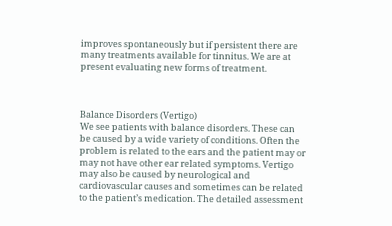improves spontaneously but if persistent there are many treatments available for tinnitus. We are at present evaluating new forms of treatment.



Balance Disorders (Vertigo)
We see patients with balance disorders. These can be caused by a wide variety of conditions. Often the problem is related to the ears and the patient may or may not have other ear related symptoms. Vertigo may also be caused by neurological and cardiovascular causes and sometimes can be related to the patient’s medication. The detailed assessment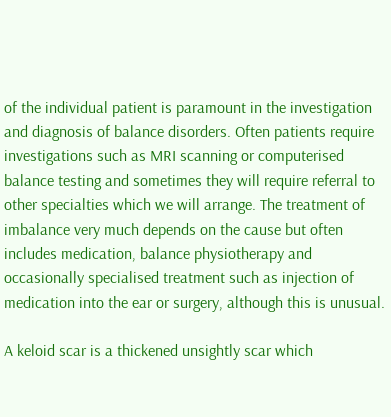of the individual patient is paramount in the investigation and diagnosis of balance disorders. Often patients require investigations such as MRI scanning or computerised balance testing and sometimes they will require referral to other specialties which we will arrange. The treatment of imbalance very much depends on the cause but often includes medication, balance physiotherapy and occasionally specialised treatment such as injection of medication into the ear or surgery, although this is unusual.

A keloid scar is a thickened unsightly scar which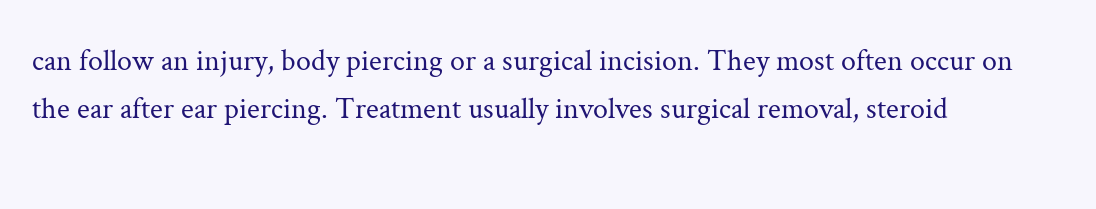can follow an injury, body piercing or a surgical incision. They most often occur on the ear after ear piercing. Treatment usually involves surgical removal, steroid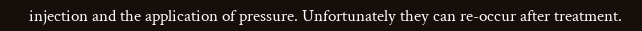injection and the application of pressure. Unfortunately they can re-occur after treatment.